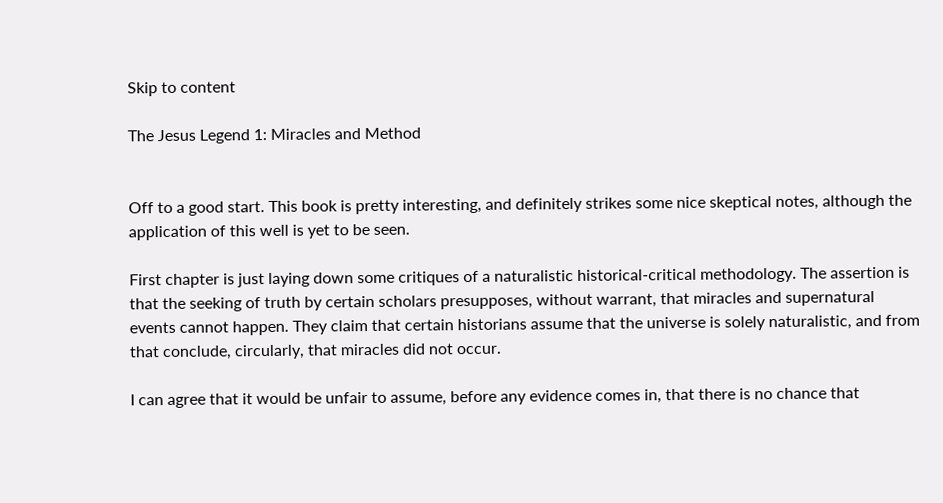Skip to content

The Jesus Legend 1: Miracles and Method


Off to a good start. This book is pretty interesting, and definitely strikes some nice skeptical notes, although the application of this well is yet to be seen.

First chapter is just laying down some critiques of a naturalistic historical-critical methodology. The assertion is that the seeking of truth by certain scholars presupposes, without warrant, that miracles and supernatural events cannot happen. They claim that certain historians assume that the universe is solely naturalistic, and from that conclude, circularly, that miracles did not occur.

I can agree that it would be unfair to assume, before any evidence comes in, that there is no chance that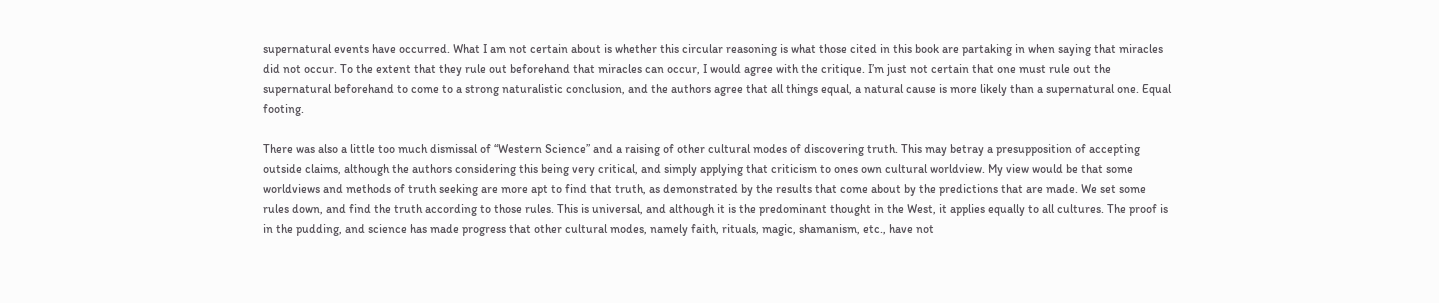supernatural events have occurred. What I am not certain about is whether this circular reasoning is what those cited in this book are partaking in when saying that miracles did not occur. To the extent that they rule out beforehand that miracles can occur, I would agree with the critique. I’m just not certain that one must rule out the supernatural beforehand to come to a strong naturalistic conclusion, and the authors agree that all things equal, a natural cause is more likely than a supernatural one. Equal footing.

There was also a little too much dismissal of “Western Science” and a raising of other cultural modes of discovering truth. This may betray a presupposition of accepting outside claims, although the authors considering this being very critical, and simply applying that criticism to ones own cultural worldview. My view would be that some worldviews and methods of truth seeking are more apt to find that truth, as demonstrated by the results that come about by the predictions that are made. We set some rules down, and find the truth according to those rules. This is universal, and although it is the predominant thought in the West, it applies equally to all cultures. The proof is in the pudding, and science has made progress that other cultural modes, namely faith, rituals, magic, shamanism, etc., have not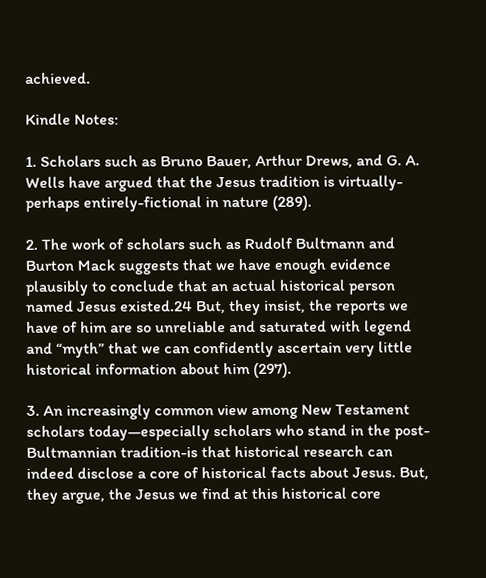achieved.

Kindle Notes:

1. Scholars such as Bruno Bauer, Arthur Drews, and G. A. Wells have argued that the Jesus tradition is virtually-perhaps entirely-fictional in nature (289).

2. The work of scholars such as Rudolf Bultmann and Burton Mack suggests that we have enough evidence plausibly to conclude that an actual historical person named Jesus existed.24 But, they insist, the reports we have of him are so unreliable and saturated with legend and “myth” that we can confidently ascertain very little historical information about him (297).

3. An increasingly common view among New Testament scholars today—especially scholars who stand in the post-Bultmannian tradition-is that historical research can indeed disclose a core of historical facts about Jesus. But, they argue, the Jesus we find at this historical core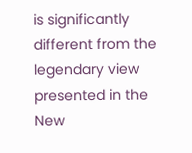is significantly different from the legendary view presented in the New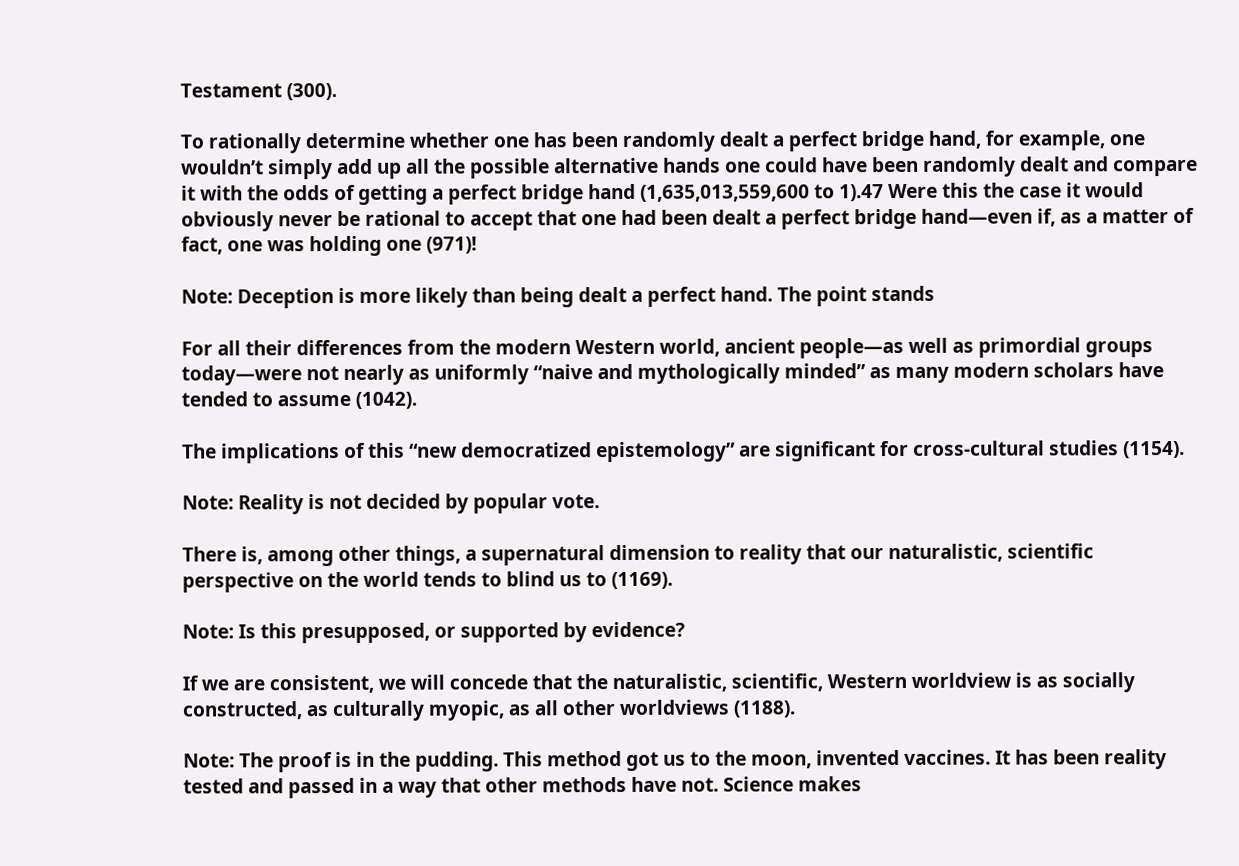Testament (300).

To rationally determine whether one has been randomly dealt a perfect bridge hand, for example, one wouldn’t simply add up all the possible alternative hands one could have been randomly dealt and compare it with the odds of getting a perfect bridge hand (1,635,013,559,600 to 1).47 Were this the case it would obviously never be rational to accept that one had been dealt a perfect bridge hand—even if, as a matter of fact, one was holding one (971)!

Note: Deception is more likely than being dealt a perfect hand. The point stands

For all their differences from the modern Western world, ancient people—as well as primordial groups today—were not nearly as uniformly “naive and mythologically minded” as many modern scholars have tended to assume (1042).

The implications of this “new democratized epistemology” are significant for cross-cultural studies (1154).

Note: Reality is not decided by popular vote.

There is, among other things, a supernatural dimension to reality that our naturalistic, scientific perspective on the world tends to blind us to (1169).

Note: Is this presupposed, or supported by evidence?

If we are consistent, we will concede that the naturalistic, scientific, Western worldview is as socially constructed, as culturally myopic, as all other worldviews (1188).

Note: The proof is in the pudding. This method got us to the moon, invented vaccines. It has been reality tested and passed in a way that other methods have not. Science makes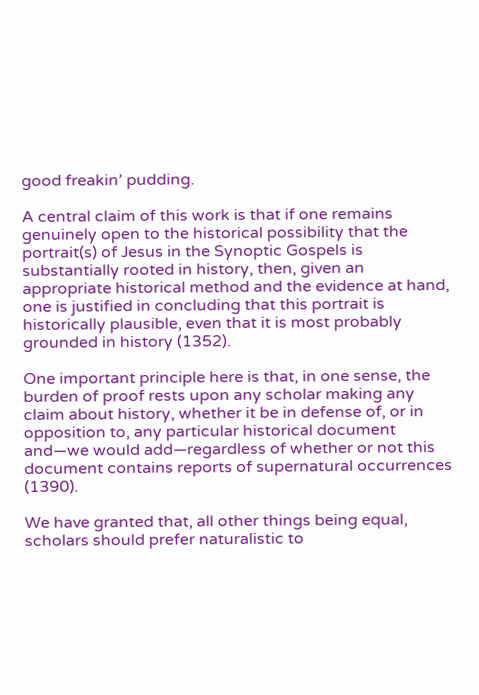good freakin’ pudding.

A central claim of this work is that if one remains genuinely open to the historical possibility that the portrait(s) of Jesus in the Synoptic Gospels is substantially rooted in history, then, given an appropriate historical method and the evidence at hand, one is justified in concluding that this portrait is historically plausible, even that it is most probably grounded in history (1352).

One important principle here is that, in one sense, the burden of proof rests upon any scholar making any claim about history, whether it be in defense of, or in opposition to, any particular historical document and—we would add—regardless of whether or not this document contains reports of supernatural occurrences (1390).

We have granted that, all other things being equal, scholars should prefer naturalistic to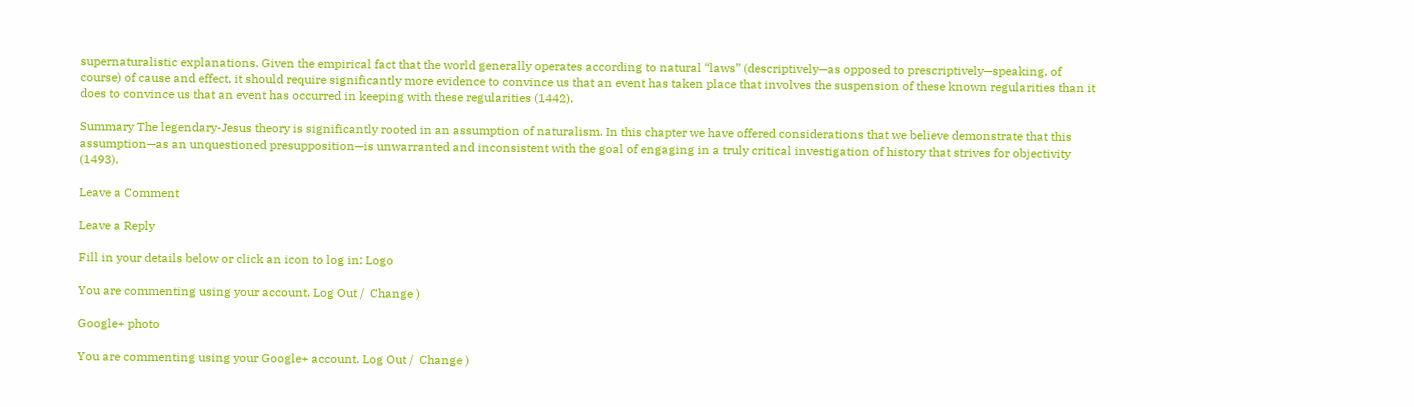supernaturalistic explanations. Given the empirical fact that the world generally operates according to natural “laws” (descriptively—as opposed to prescriptively—speaking, of course) of cause and effect, it should require significantly more evidence to convince us that an event has taken place that involves the suspension of these known regularities than it does to convince us that an event has occurred in keeping with these regularities (1442).

Summary The legendary-Jesus theory is significantly rooted in an assumption of naturalism. In this chapter we have offered considerations that we believe demonstrate that this assumption—as an unquestioned presupposition—is unwarranted and inconsistent with the goal of engaging in a truly critical investigation of history that strives for objectivity (1493).

Leave a Comment

Leave a Reply

Fill in your details below or click an icon to log in: Logo

You are commenting using your account. Log Out /  Change )

Google+ photo

You are commenting using your Google+ account. Log Out /  Change )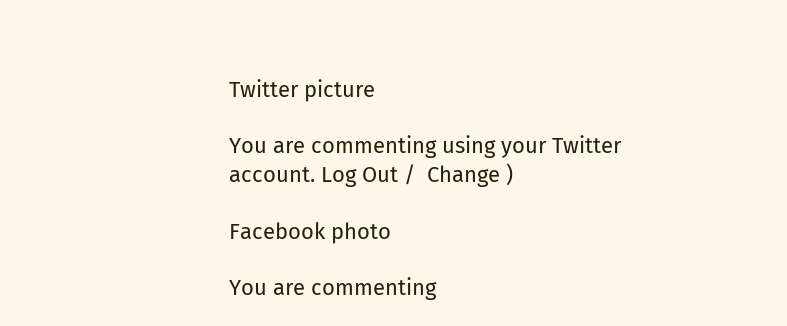Twitter picture

You are commenting using your Twitter account. Log Out /  Change )

Facebook photo

You are commenting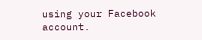using your Facebook account.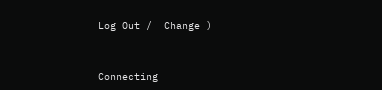Log Out /  Change )


Connecting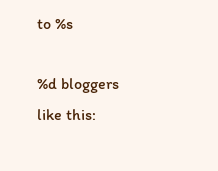to %s

%d bloggers like this: